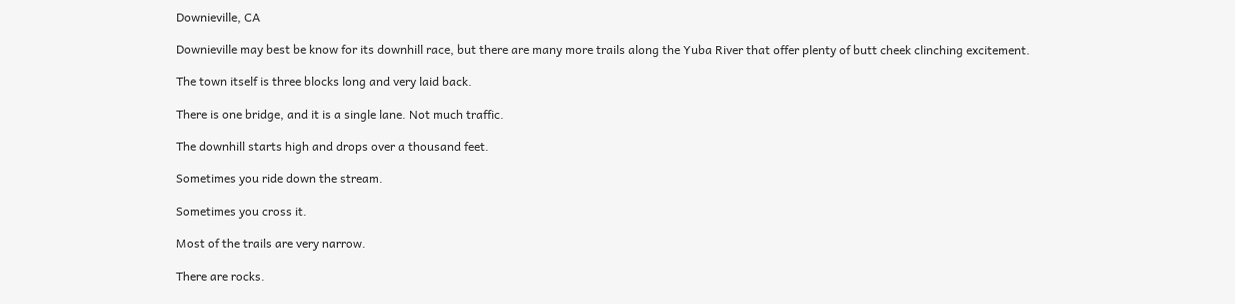Downieville, CA

Downieville may best be know for its downhill race, but there are many more trails along the Yuba River that offer plenty of butt cheek clinching excitement.

The town itself is three blocks long and very laid back.

There is one bridge, and it is a single lane. Not much traffic.

The downhill starts high and drops over a thousand feet.

Sometimes you ride down the stream.

Sometimes you cross it.

Most of the trails are very narrow.

There are rocks.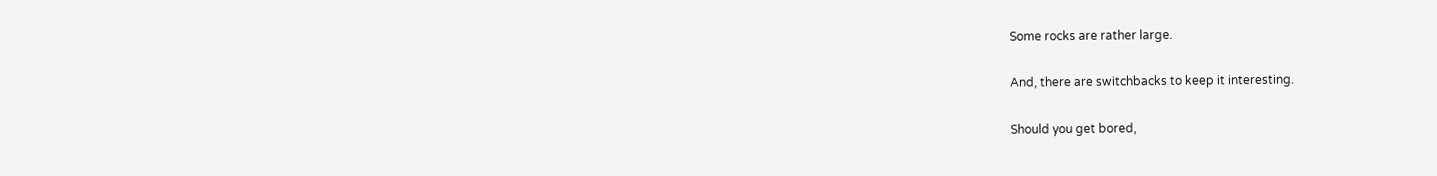Some rocks are rather large.

And, there are switchbacks to keep it interesting.

Should you get bored,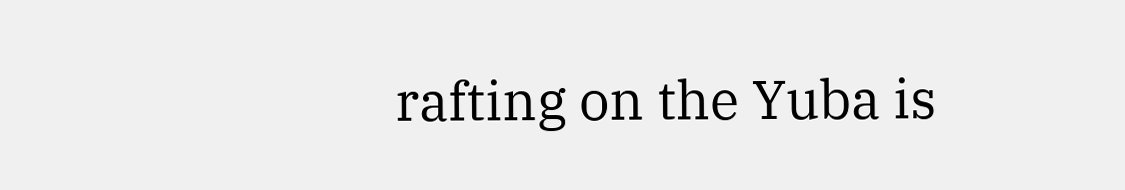rafting on the Yuba is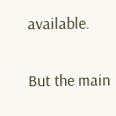available.

But the main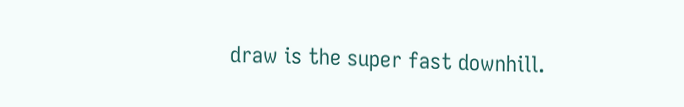draw is the super fast downhill.